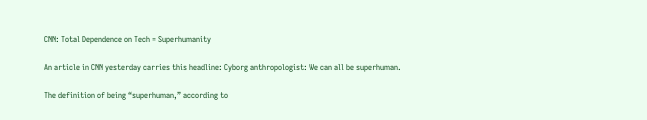CNN: Total Dependence on Tech = Superhumanity

An article in CNN yesterday carries this headline: Cyborg anthropologist: We can all be superhuman.

The definition of being “superhuman,” according to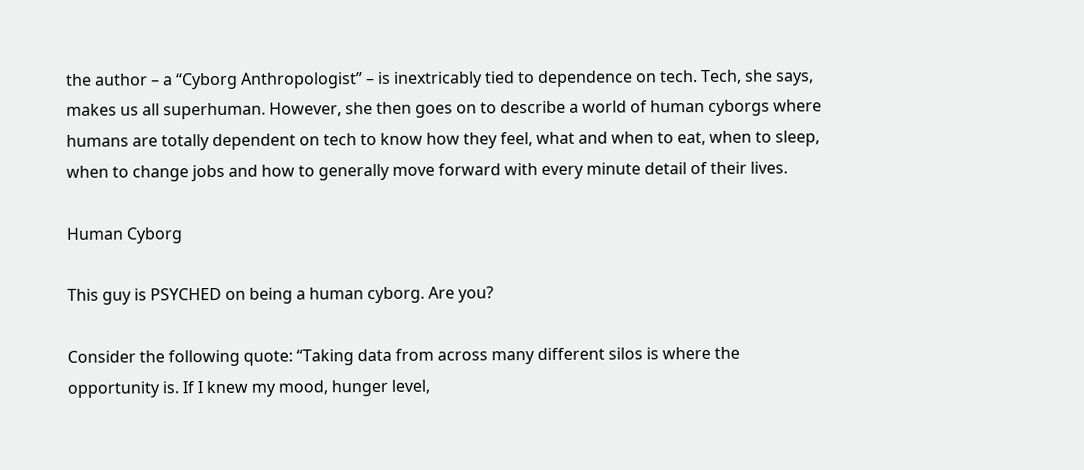the author – a “Cyborg Anthropologist” – is inextricably tied to dependence on tech. Tech, she says, makes us all superhuman. However, she then goes on to describe a world of human cyborgs where humans are totally dependent on tech to know how they feel, what and when to eat, when to sleep, when to change jobs and how to generally move forward with every minute detail of their lives.

Human Cyborg

This guy is PSYCHED on being a human cyborg. Are you?

Consider the following quote: “Taking data from across many different silos is where the opportunity is. If I knew my mood, hunger level,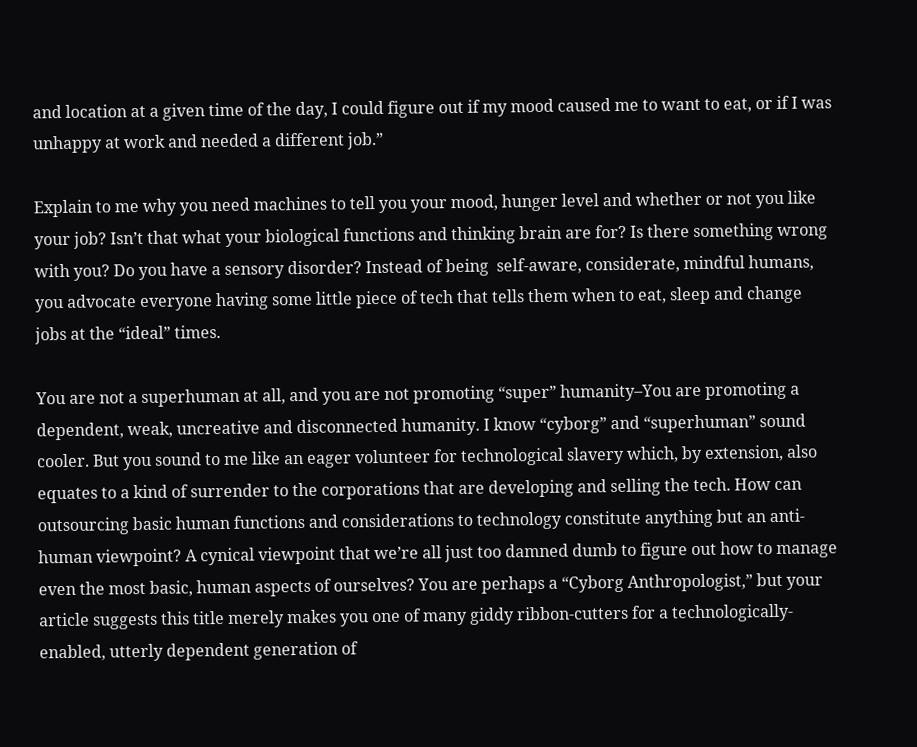and location at a given time of the day, I could figure out if my mood caused me to want to eat, or if I was unhappy at work and needed a different job.”

Explain to me why you need machines to tell you your mood, hunger level and whether or not you like your job? Isn’t that what your biological functions and thinking brain are for? Is there something wrong with you? Do you have a sensory disorder? Instead of being  self-aware, considerate, mindful humans, you advocate everyone having some little piece of tech that tells them when to eat, sleep and change jobs at the “ideal” times.

You are not a superhuman at all, and you are not promoting “super” humanity–You are promoting a dependent, weak, uncreative and disconnected humanity. I know “cyborg” and “superhuman” sound cooler. But you sound to me like an eager volunteer for technological slavery which, by extension, also equates to a kind of surrender to the corporations that are developing and selling the tech. How can outsourcing basic human functions and considerations to technology constitute anything but an anti-human viewpoint? A cynical viewpoint that we’re all just too damned dumb to figure out how to manage even the most basic, human aspects of ourselves? You are perhaps a “Cyborg Anthropologist,” but your article suggests this title merely makes you one of many giddy ribbon-cutters for a technologically-enabled, utterly dependent generation of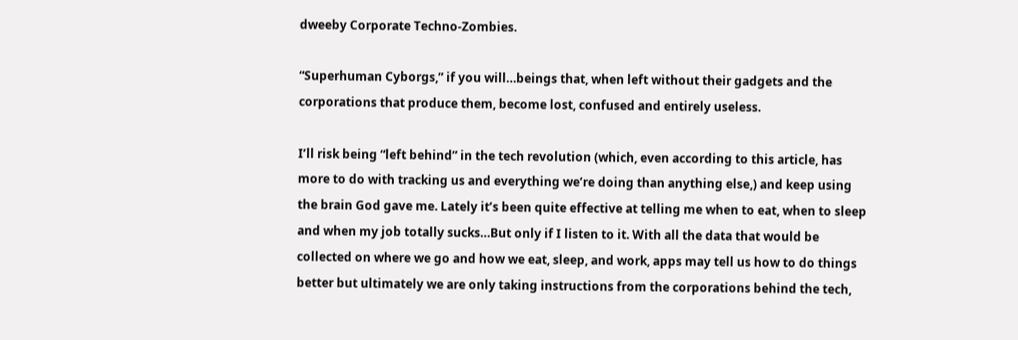dweeby Corporate Techno-Zombies.

“Superhuman Cyborgs,” if you will…beings that, when left without their gadgets and the corporations that produce them, become lost, confused and entirely useless.

I’ll risk being “left behind” in the tech revolution (which, even according to this article, has more to do with tracking us and everything we’re doing than anything else,) and keep using the brain God gave me. Lately it’s been quite effective at telling me when to eat, when to sleep and when my job totally sucks…But only if I listen to it. With all the data that would be collected on where we go and how we eat, sleep, and work, apps may tell us how to do things better but ultimately we are only taking instructions from the corporations behind the tech,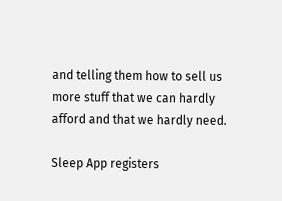and telling them how to sell us more stuff that we can hardly afford and that we hardly need.

Sleep App registers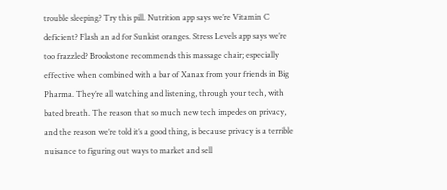trouble sleeping? Try this pill. Nutrition app says we’re Vitamin C deficient? Flash an ad for Sunkist oranges. Stress Levels app says we’re too frazzled? Brookstone recommends this massage chair; especially effective when combined with a bar of Xanax from your friends in Big Pharma. They’re all watching and listening, through your tech, with bated breath. The reason that so much new tech impedes on privacy, and the reason we’re told it’s a good thing, is because privacy is a terrible nuisance to figuring out ways to market and sell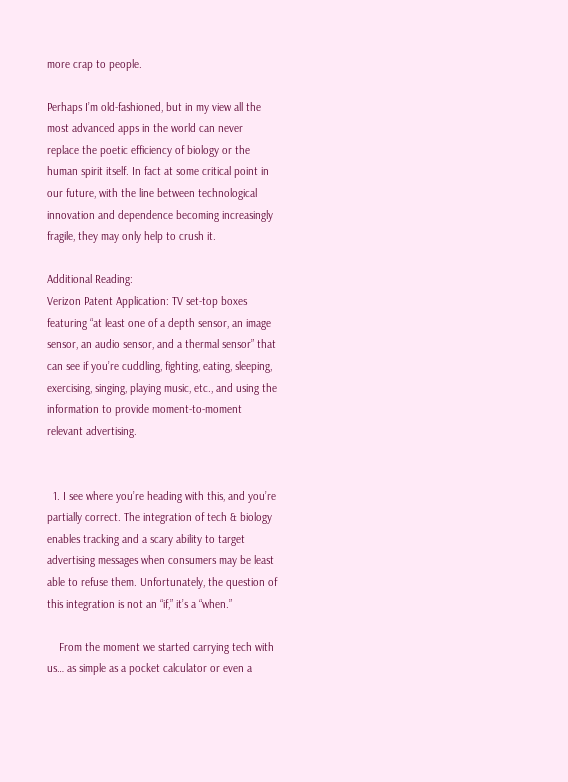more crap to people.

Perhaps I’m old-fashioned, but in my view all the most advanced apps in the world can never replace the poetic efficiency of biology or the human spirit itself. In fact at some critical point in our future, with the line between technological innovation and dependence becoming increasingly fragile, they may only help to crush it.

Additional Reading:
Verizon Patent Application: TV set-top boxes featuring “at least one of a depth sensor, an image sensor, an audio sensor, and a thermal sensor” that can see if you’re cuddling, fighting, eating, sleeping, exercising, singing, playing music, etc., and using the information to provide moment-to-moment relevant advertising.


  1. I see where you’re heading with this, and you’re partially correct. The integration of tech & biology enables tracking and a scary ability to target advertising messages when consumers may be least able to refuse them. Unfortunately, the question of this integration is not an “if,” it’s a “when.”

    From the moment we started carrying tech with us… as simple as a pocket calculator or even a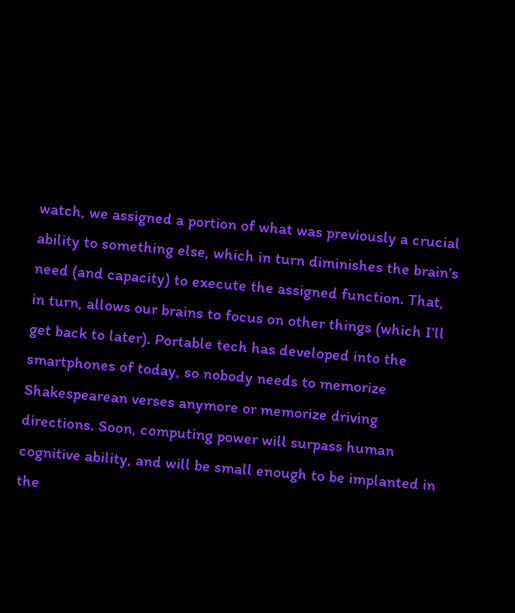watch, we assigned a portion of what was previously a crucial ability to something else, which in turn diminishes the brain’s need (and capacity) to execute the assigned function. That, in turn, allows our brains to focus on other things (which I’ll get back to later). Portable tech has developed into the smartphones of today, so nobody needs to memorize Shakespearean verses anymore or memorize driving directions. Soon, computing power will surpass human cognitive ability, and will be small enough to be implanted in the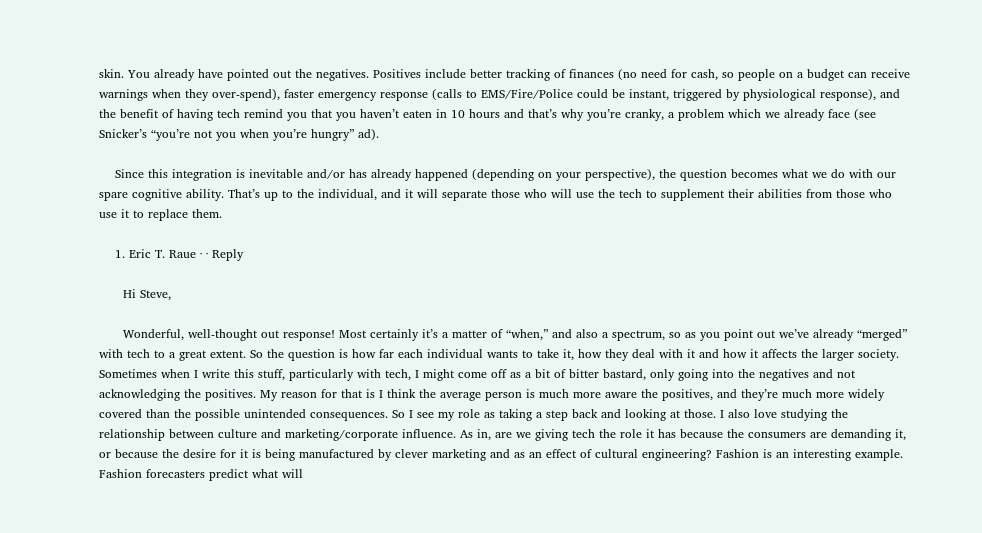skin. You already have pointed out the negatives. Positives include better tracking of finances (no need for cash, so people on a budget can receive warnings when they over-spend), faster emergency response (calls to EMS/Fire/Police could be instant, triggered by physiological response), and the benefit of having tech remind you that you haven’t eaten in 10 hours and that’s why you’re cranky, a problem which we already face (see Snicker’s “you’re not you when you’re hungry” ad).

    Since this integration is inevitable and/or has already happened (depending on your perspective), the question becomes what we do with our spare cognitive ability. That’s up to the individual, and it will separate those who will use the tech to supplement their abilities from those who use it to replace them.

    1. Eric T. Raue · · Reply

      Hi Steve,

      Wonderful, well-thought out response! Most certainly it’s a matter of “when,” and also a spectrum, so as you point out we’ve already “merged” with tech to a great extent. So the question is how far each individual wants to take it, how they deal with it and how it affects the larger society. Sometimes when I write this stuff, particularly with tech, I might come off as a bit of bitter bastard, only going into the negatives and not acknowledging the positives. My reason for that is I think the average person is much more aware the positives, and they’re much more widely covered than the possible unintended consequences. So I see my role as taking a step back and looking at those. I also love studying the relationship between culture and marketing/corporate influence. As in, are we giving tech the role it has because the consumers are demanding it, or because the desire for it is being manufactured by clever marketing and as an effect of cultural engineering? Fashion is an interesting example. Fashion forecasters predict what will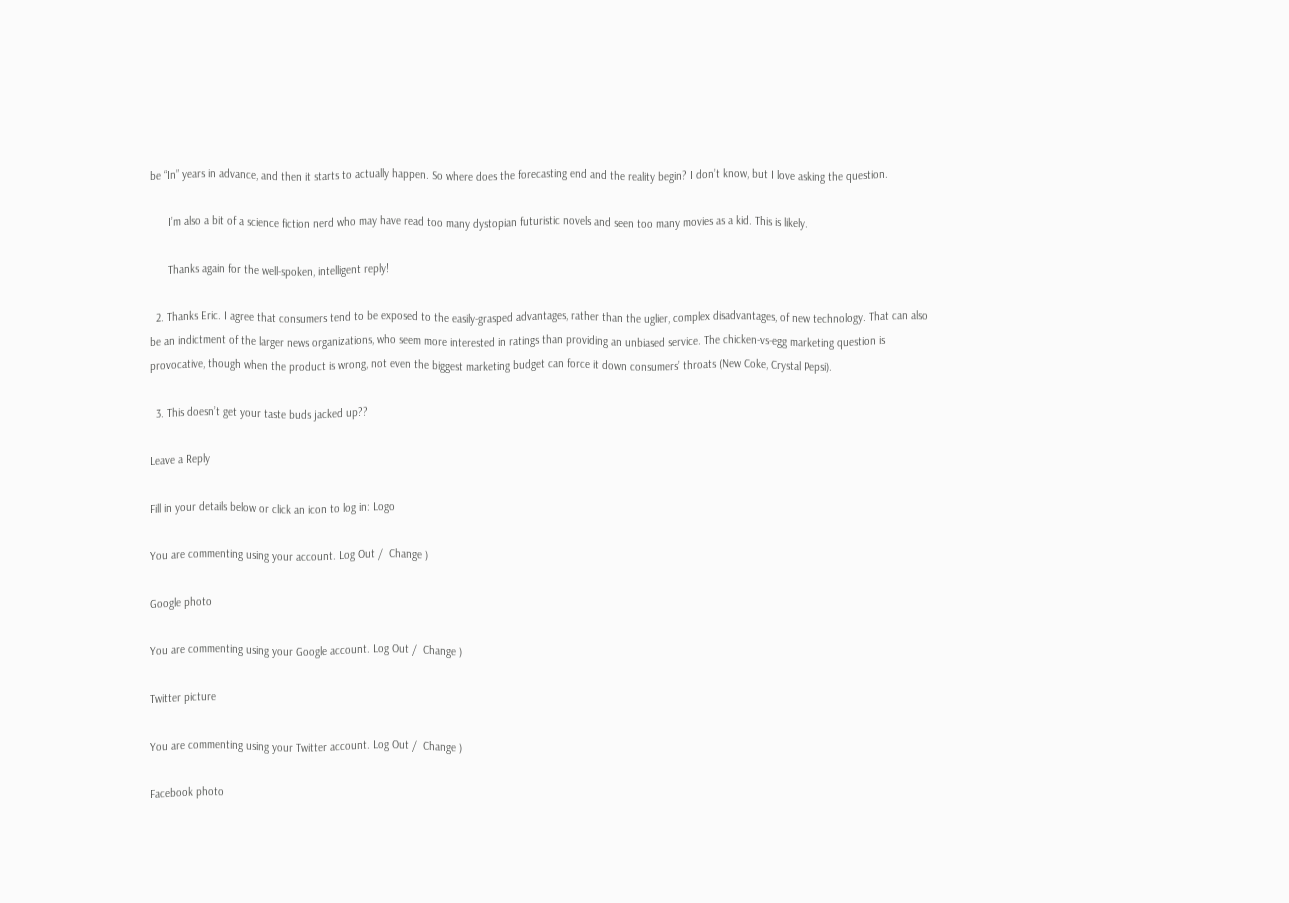be “In” years in advance, and then it starts to actually happen. So where does the forecasting end and the reality begin? I don’t know, but I love asking the question.

      I’m also a bit of a science fiction nerd who may have read too many dystopian futuristic novels and seen too many movies as a kid. This is likely.

      Thanks again for the well-spoken, intelligent reply!

  2. Thanks Eric. I agree that consumers tend to be exposed to the easily-grasped advantages, rather than the uglier, complex disadvantages, of new technology. That can also be an indictment of the larger news organizations, who seem more interested in ratings than providing an unbiased service. The chicken-vs-egg marketing question is provocative, though when the product is wrong, not even the biggest marketing budget can force it down consumers’ throats (New Coke, Crystal Pepsi).

  3. This doesn’t get your taste buds jacked up??

Leave a Reply

Fill in your details below or click an icon to log in: Logo

You are commenting using your account. Log Out /  Change )

Google photo

You are commenting using your Google account. Log Out /  Change )

Twitter picture

You are commenting using your Twitter account. Log Out /  Change )

Facebook photo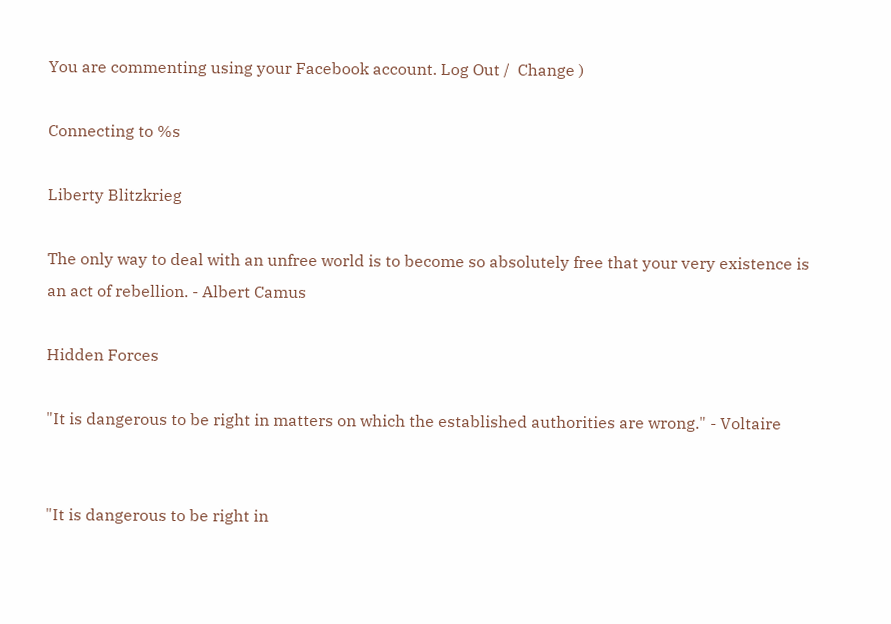You are commenting using your Facebook account. Log Out /  Change )

Connecting to %s

Liberty Blitzkrieg

The only way to deal with an unfree world is to become so absolutely free that your very existence is an act of rebellion. - Albert Camus

Hidden Forces

"It is dangerous to be right in matters on which the established authorities are wrong." - Voltaire


"It is dangerous to be right in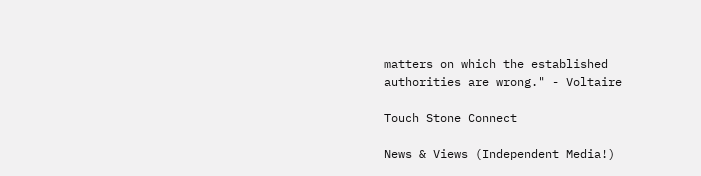matters on which the established authorities are wrong." - Voltaire

Touch Stone Connect

News & Views (Independent Media!)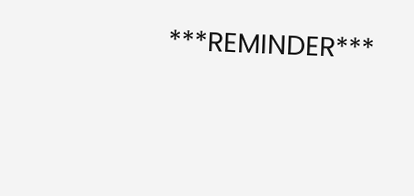***REMINDER***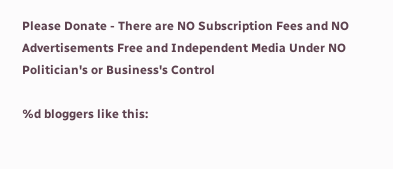Please Donate - There are NO Subscription Fees and NO Advertisements Free and Independent Media Under NO Politician's or Business's Control

%d bloggers like this: